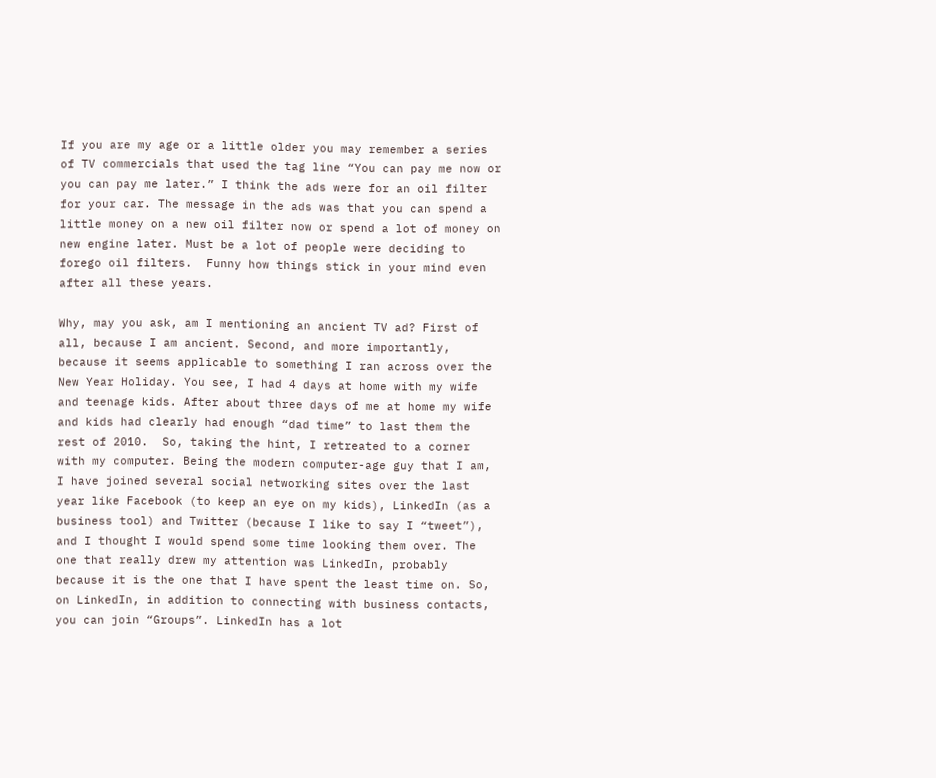If you are my age or a little older you may remember a series of TV commercials that used the tag line “You can pay me now or you can pay me later.” I think the ads were for an oil filter for your car. The message in the ads was that you can spend a little money on a new oil filter now or spend a lot of money on new engine later. Must be a lot of people were deciding to forego oil filters.  Funny how things stick in your mind even after all these years.

Why, may you ask, am I mentioning an ancient TV ad? First of all, because I am ancient. Second, and more importantly, because it seems applicable to something I ran across over the New Year Holiday. You see, I had 4 days at home with my wife and teenage kids. After about three days of me at home my wife and kids had clearly had enough “dad time” to last them the rest of 2010.  So, taking the hint, I retreated to a corner with my computer. Being the modern computer-age guy that I am, I have joined several social networking sites over the last year like Facebook (to keep an eye on my kids), LinkedIn (as a business tool) and Twitter (because I like to say I “tweet”), and I thought I would spend some time looking them over. The one that really drew my attention was LinkedIn, probably because it is the one that I have spent the least time on. So, on LinkedIn, in addition to connecting with business contacts, you can join “Groups”. LinkedIn has a lot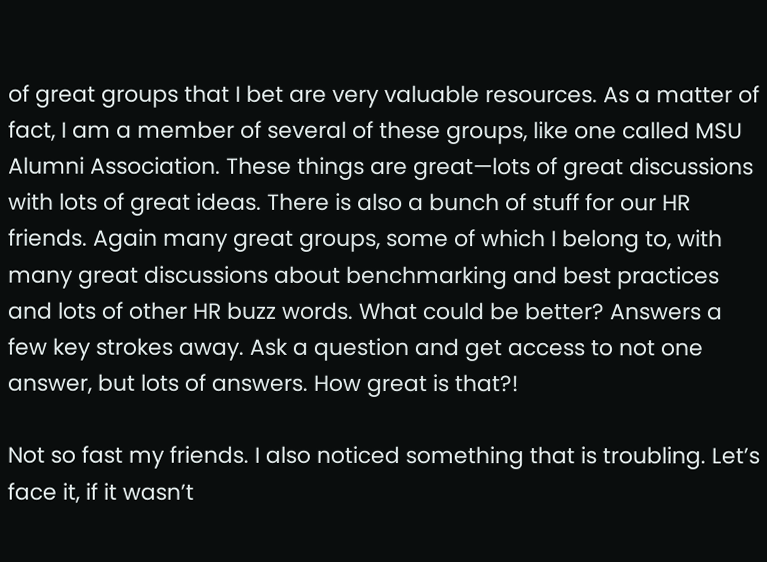of great groups that I bet are very valuable resources. As a matter of fact, I am a member of several of these groups, like one called MSU Alumni Association. These things are great—lots of great discussions with lots of great ideas. There is also a bunch of stuff for our HR friends. Again many great groups, some of which I belong to, with many great discussions about benchmarking and best practices and lots of other HR buzz words. What could be better? Answers a few key strokes away. Ask a question and get access to not one answer, but lots of answers. How great is that?!

Not so fast my friends. I also noticed something that is troubling. Let’s face it, if it wasn’t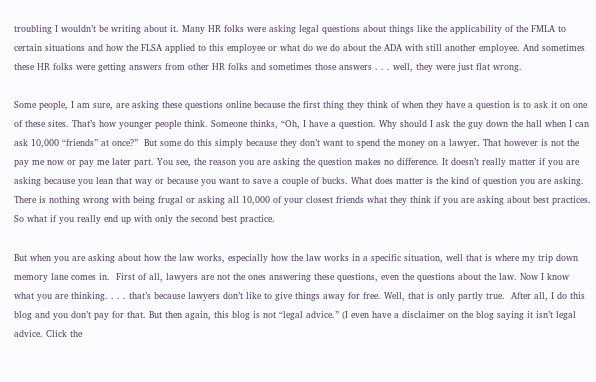troubling I wouldn’t be writing about it. Many HR folks were asking legal questions about things like the applicability of the FMLA to certain situations and how the FLSA applied to this employee or what do we do about the ADA with still another employee. And sometimes these HR folks were getting answers from other HR folks and sometimes those answers . . . well, they were just flat wrong.

Some people, I am sure, are asking these questions online because the first thing they think of when they have a question is to ask it on one of these sites. That’s how younger people think. Someone thinks, “Oh, I have a question. Why should I ask the guy down the hall when I can ask 10,000 “friends” at once?”  But some do this simply because they don’t want to spend the money on a lawyer. That however is not the pay me now or pay me later part. You see, the reason you are asking the question makes no difference. It doesn’t really matter if you are asking because you lean that way or because you want to save a couple of bucks. What does matter is the kind of question you are asking. There is nothing wrong with being frugal or asking all 10,000 of your closest friends what they think if you are asking about best practices. So what if you really end up with only the second best practice.

But when you are asking about how the law works, especially how the law works in a specific situation, well that is where my trip down memory lane comes in.  First of all, lawyers are not the ones answering these questions, even the questions about the law. Now I know what you are thinking. . . . that’s because lawyers don’t like to give things away for free. Well, that is only partly true.  After all, I do this blog and you don’t pay for that. But then again, this blog is not “legal advice.” (I even have a disclaimer on the blog saying it isn’t legal advice. Click the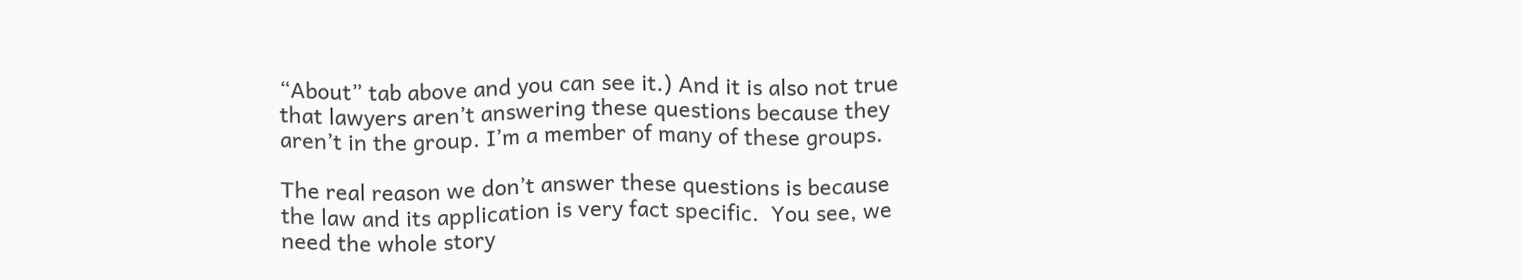“About” tab above and you can see it.) And it is also not true that lawyers aren’t answering these questions because they aren’t in the group. I’m a member of many of these groups.

The real reason we don’t answer these questions is because the law and its application is very fact specific.  You see, we need the whole story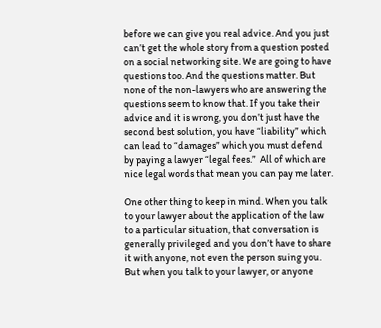before we can give you real advice. And you just can’t get the whole story from a question posted on a social networking site. We are going to have questions too. And the questions matter. But none of the non-lawyers who are answering the questions seem to know that. If you take their advice and it is wrong, you don’t just have the second best solution, you have “liability” which can lead to “damages” which you must defend by paying a lawyer “legal fees.”  All of which are nice legal words that mean you can pay me later.

One other thing to keep in mind. When you talk to your lawyer about the application of the law to a particular situation, that conversation is generally privileged and you don’t have to share it with anyone, not even the person suing you. But when you talk to your lawyer, or anyone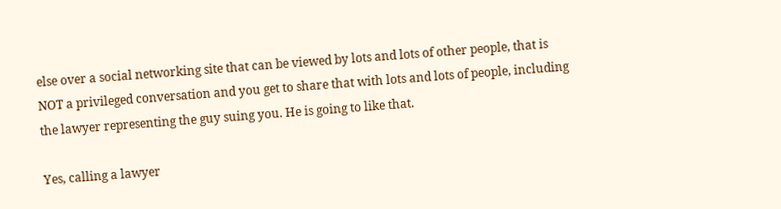else over a social networking site that can be viewed by lots and lots of other people, that is NOT a privileged conversation and you get to share that with lots and lots of people, including the lawyer representing the guy suing you. He is going to like that.

Yes, calling a lawyer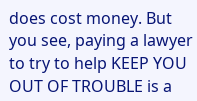does cost money. But you see, paying a lawyer to try to help KEEP YOU OUT OF TROUBLE is a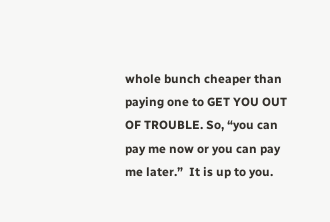whole bunch cheaper than paying one to GET YOU OUT OF TROUBLE. So, “you can pay me now or you can pay me later.”  It is up to you.